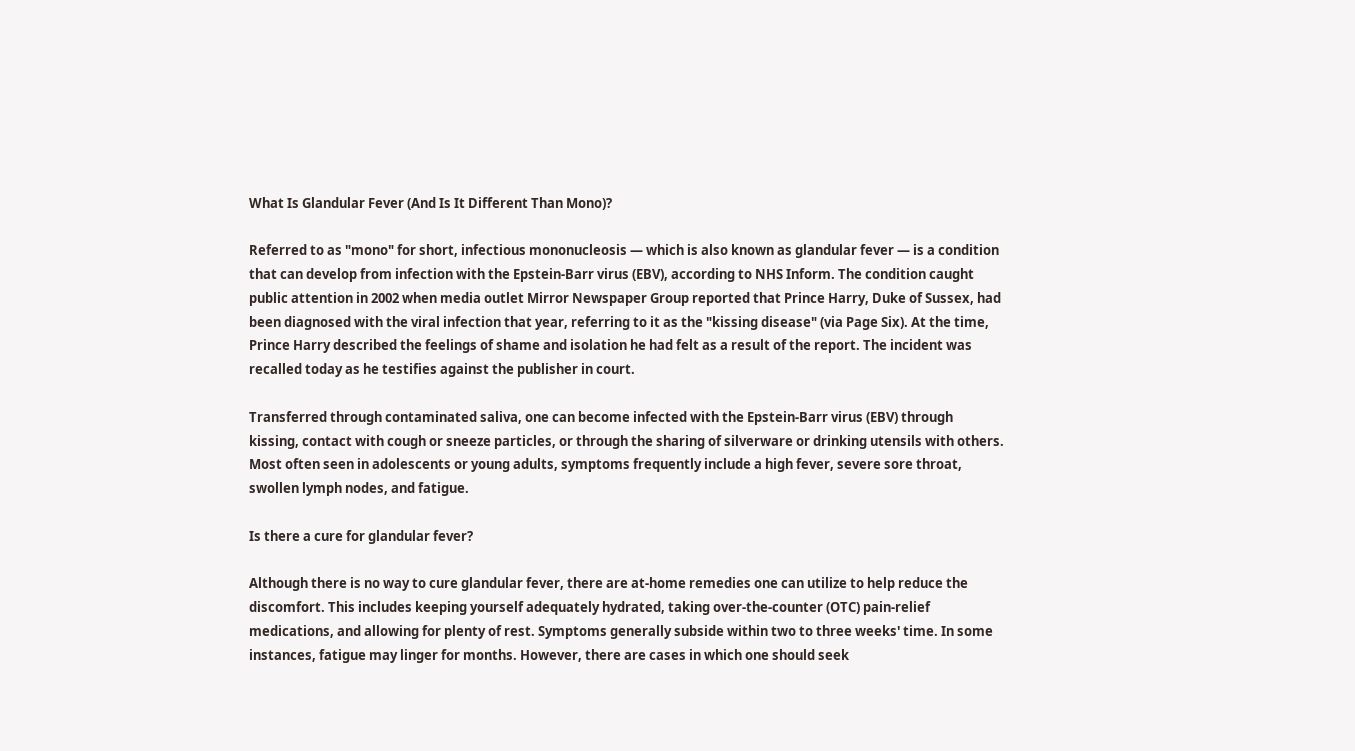What Is Glandular Fever (And Is It Different Than Mono)?

Referred to as "mono" for short, infectious mononucleosis — which is also known as glandular fever — is a condition that can develop from infection with the Epstein-Barr virus (EBV), according to NHS Inform. The condition caught public attention in 2002 when media outlet Mirror Newspaper Group reported that Prince Harry, Duke of Sussex, had been diagnosed with the viral infection that year, referring to it as the "kissing disease" (via Page Six). At the time, Prince Harry described the feelings of shame and isolation he had felt as a result of the report. The incident was recalled today as he testifies against the publisher in court.

Transferred through contaminated saliva, one can become infected with the Epstein-Barr virus (EBV) through kissing, contact with cough or sneeze particles, or through the sharing of silverware or drinking utensils with others. Most often seen in adolescents or young adults, symptoms frequently include a high fever, severe sore throat, swollen lymph nodes, and fatigue.

Is there a cure for glandular fever?

Although there is no way to cure glandular fever, there are at-home remedies one can utilize to help reduce the discomfort. This includes keeping yourself adequately hydrated, taking over-the-counter (OTC) pain-relief medications, and allowing for plenty of rest. Symptoms generally subside within two to three weeks' time. In some instances, fatigue may linger for months. However, there are cases in which one should seek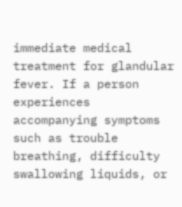immediate medical treatment for glandular fever. If a person experiences accompanying symptoms such as trouble breathing, difficulty swallowing liquids, or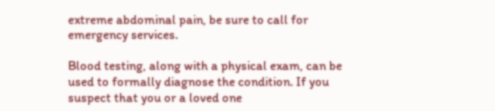extreme abdominal pain, be sure to call for emergency services.

Blood testing, along with a physical exam, can be used to formally diagnose the condition. If you suspect that you or a loved one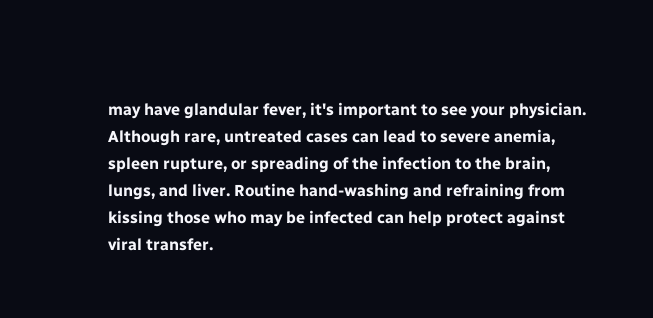may have glandular fever, it's important to see your physician. Although rare, untreated cases can lead to severe anemia, spleen rupture, or spreading of the infection to the brain, lungs, and liver. Routine hand-washing and refraining from kissing those who may be infected can help protect against viral transfer.